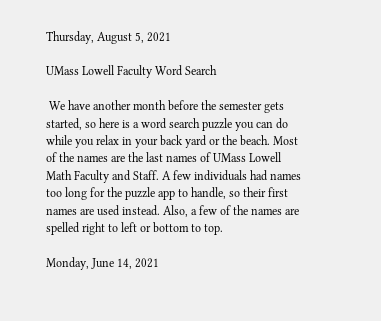Thursday, August 5, 2021

UMass Lowell Faculty Word Search

 We have another month before the semester gets started, so here is a word search puzzle you can do while you relax in your back yard or the beach. Most of the names are the last names of UMass Lowell Math Faculty and Staff. A few individuals had names too long for the puzzle app to handle, so their first names are used instead. Also, a few of the names are spelled right to left or bottom to top.

Monday, June 14, 2021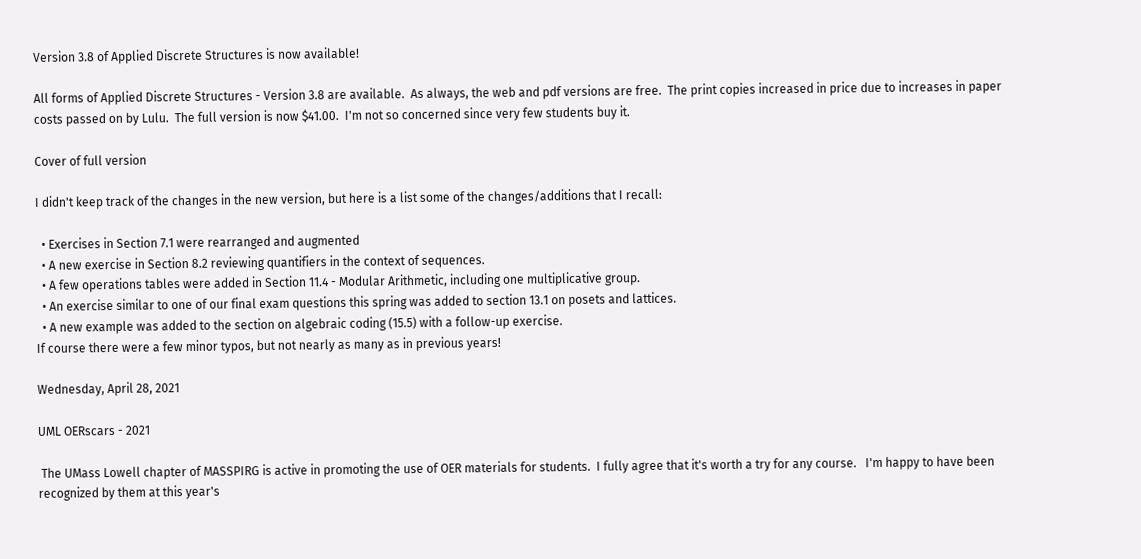Version 3.8 of Applied Discrete Structures is now available!

All forms of Applied Discrete Structures - Version 3.8 are available.  As always, the web and pdf versions are free.  The print copies increased in price due to increases in paper costs passed on by Lulu.  The full version is now $41.00.  I'm not so concerned since very few students buy it.

Cover of full version

I didn't keep track of the changes in the new version, but here is a list some of the changes/additions that I recall:

  • Exercises in Section 7.1 were rearranged and augmented
  • A new exercise in Section 8.2 reviewing quantifiers in the context of sequences.
  • A few operations tables were added in Section 11.4 - Modular Arithmetic, including one multiplicative group.
  • An exercise similar to one of our final exam questions this spring was added to section 13.1 on posets and lattices.
  • A new example was added to the section on algebraic coding (15.5) with a follow-up exercise.
If course there were a few minor typos, but not nearly as many as in previous years!

Wednesday, April 28, 2021

UML OERscars - 2021

 The UMass Lowell chapter of MASSPIRG is active in promoting the use of OER materials for students.  I fully agree that it's worth a try for any course.   I'm happy to have been recognized by them at this year's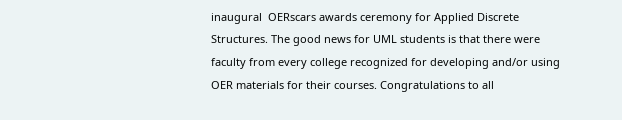inaugural  OERscars awards ceremony for Applied Discrete Structures. The good news for UML students is that there were faculty from every college recognized for developing and/or using OER materials for their courses. Congratulations to all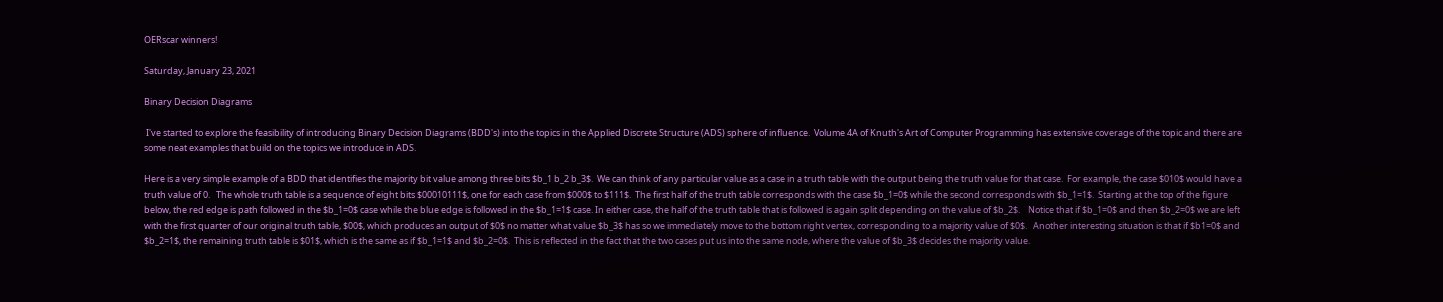OERscar winners!

Saturday, January 23, 2021

Binary Decision Diagrams

 I've started to explore the feasibility of introducing Binary Decision Diagrams (BDD's) into the topics in the Applied Discrete Structure (ADS) sphere of influence.  Volume 4A of Knuth's Art of Computer Programming has extensive coverage of the topic and there are some neat examples that build on the topics we introduce in ADS.

Here is a very simple example of a BDD that identifies the majority bit value among three bits $b_1 b_2 b_3$.  We can think of any particular value as a case in a truth table with the output being the truth value for that case.  For example, the case $010$ would have a truth value of 0.   The whole truth table is a sequence of eight bits $00010111$, one for each case from $000$ to $111$.  The first half of the truth table corresponds with the case $b_1=0$ while the second corresponds with $b_1=1$.  Starting at the top of the figure below, the red edge is path followed in the $b_1=0$ case while the blue edge is followed in the $b_1=1$ case. In either case, the half of the truth table that is followed is again split depending on the value of $b_2$.    Notice that if $b_1=0$ and then $b_2=0$ we are left with the first quarter of our original truth table, $00$, which produces an output of $0$ no matter what value $b_3$ has so we immediately move to the bottom right vertex, corresponding to a majority value of $0$.   Another interesting situation is that if $b1=0$ and $b_2=1$, the remaining truth table is $01$, which is the same as if $b_1=1$ and $b_2=0$.  This is reflected in the fact that the two cases put us into the same node, where the value of $b_3$ decides the majority value.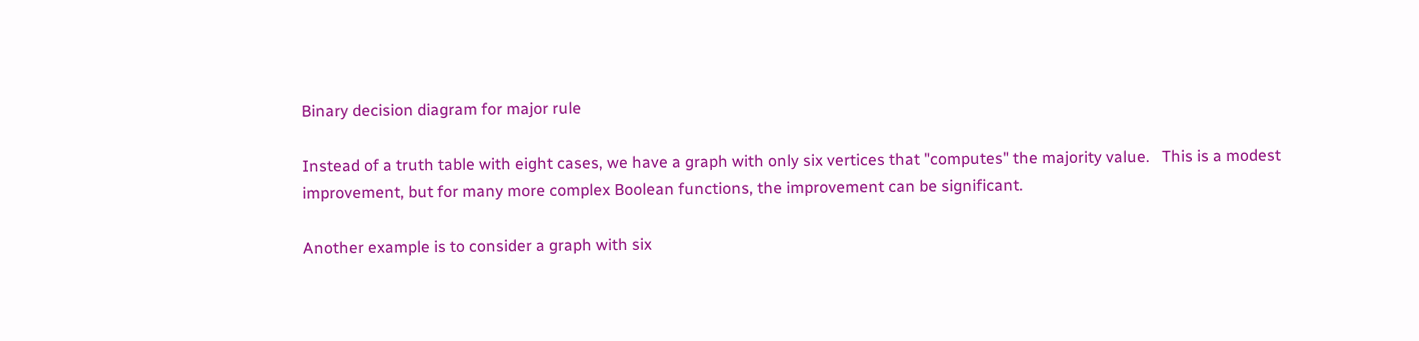Binary decision diagram for major rule

Instead of a truth table with eight cases, we have a graph with only six vertices that "computes" the majority value.   This is a modest improvement, but for many more complex Boolean functions, the improvement can be significant.

Another example is to consider a graph with six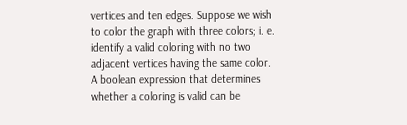vertices and ten edges. Suppose we wish to color the graph with three colors; i. e.  identify a valid coloring with no two adjacent vertices having the same color.  A boolean expression that determines whether a coloring is valid can be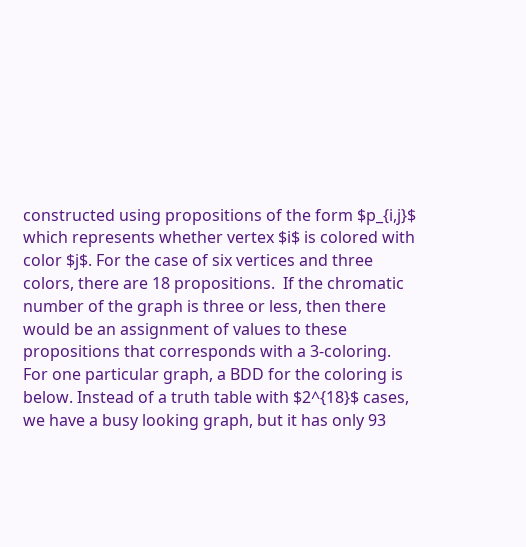constructed using propositions of the form $p_{i,j}$ which represents whether vertex $i$ is colored with color $j$. For the case of six vertices and three colors, there are 18 propositions.  If the chromatic number of the graph is three or less, then there would be an assignment of values to these propositions that corresponds with a 3-coloring.  For one particular graph, a BDD for the coloring is below. Instead of a truth table with $2^{18}$ cases, we have a busy looking graph, but it has only 93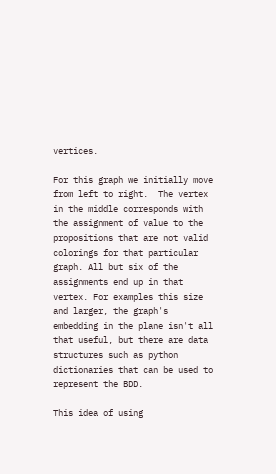vertices.

For this graph we initially move from left to right.  The vertex in the middle corresponds with the assignment of value to the propositions that are not valid colorings for that particular graph. All but six of the assignments end up in that vertex. For examples this size and larger, the graph's embedding in the plane isn't all that useful, but there are data structures such as python dictionaries that can be used to represent the BDD.

This idea of using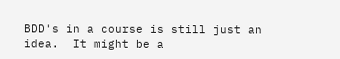BDD's in a course is still just an idea.  It might be a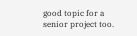good topic for a senior project too.